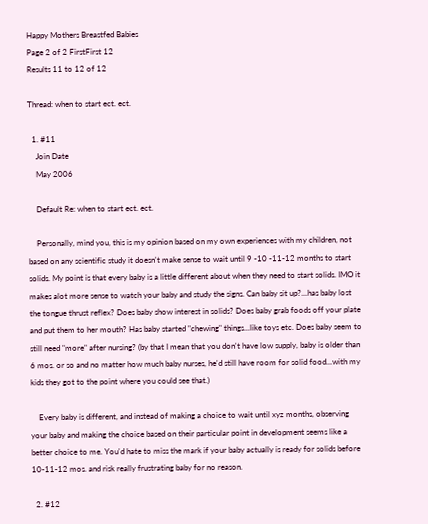Happy Mothers Breastfed Babies
Page 2 of 2 FirstFirst 12
Results 11 to 12 of 12

Thread: when to start ect. ect.

  1. #11
    Join Date
    May 2006

    Default Re: when to start ect. ect.

    Personally, mind you, this is my opinion based on my own experiences with my children, not based on any scientific study it doesn't make sense to wait until 9 -10 -11-12 months to start solids. My point is that every baby is a little different about when they need to start solids. IMO it makes alot more sense to watch your baby and study the signs. Can baby sit up?...has baby lost the tongue thrust reflex? Does baby show interest in solids? Does baby grab foods off your plate and put them to her mouth? Has baby started "chewing" things...like toys etc. Does baby seem to still need "more" after nursing? (by that I mean that you don't have low supply, baby is older than 6 mos. or so and no matter how much baby nurses, he'd still have room for solid food...with my kids they got to the point where you could see that.)

    Every baby is different, and instead of making a choice to wait until xyz months, observing your baby and making the choice based on their particular point in development seems like a better choice to me. You'd hate to miss the mark if your baby actually is ready for solids before 10-11-12 mos. and risk really frustrating baby for no reason.

  2. #12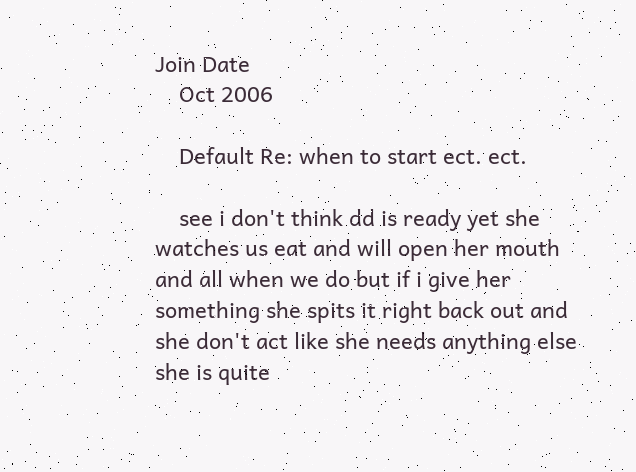Join Date
    Oct 2006

    Default Re: when to start ect. ect.

    see i don't think dd is ready yet she watches us eat and will open her mouth and all when we do but if i give her something she spits it right back out and she don't act like she needs anything else she is quite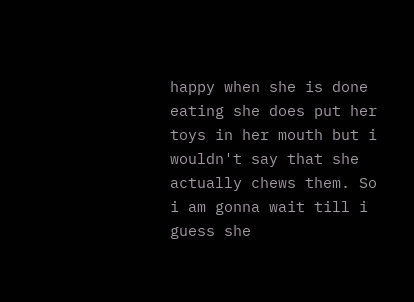happy when she is done eating she does put her toys in her mouth but i wouldn't say that she actually chews them. So i am gonna wait till i guess she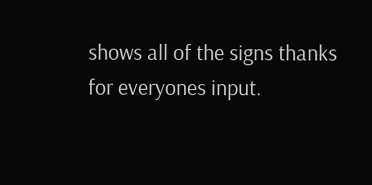shows all of the signs thanks for everyones input.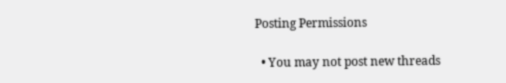Posting Permissions

  • You may not post new threads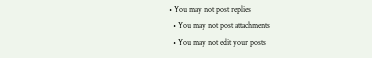• You may not post replies
  • You may not post attachments
  • You may not edit your posts